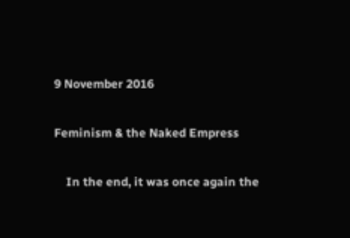9 November 2016

Feminism & the Naked Empress

    In the end, it was once again the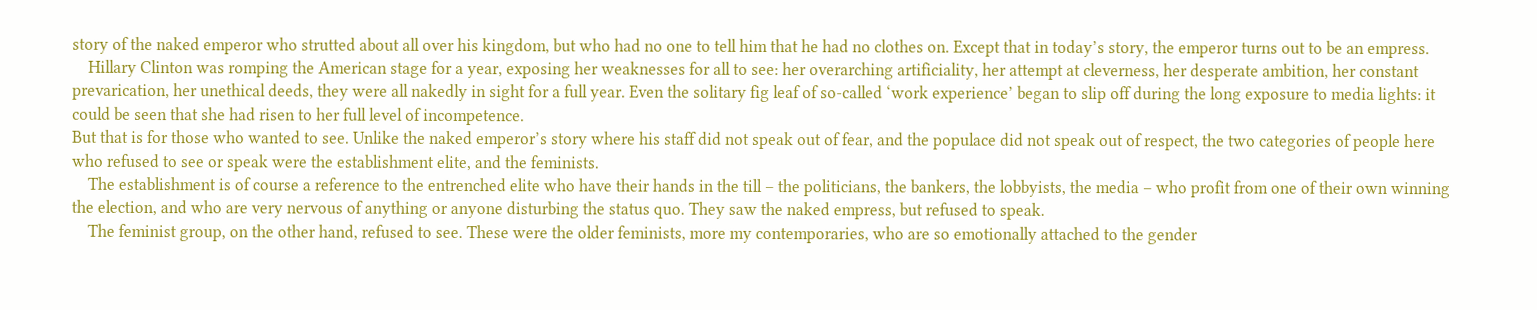story of the naked emperor who strutted about all over his kingdom, but who had no one to tell him that he had no clothes on. Except that in today’s story, the emperor turns out to be an empress.
    Hillary Clinton was romping the American stage for a year, exposing her weaknesses for all to see: her overarching artificiality, her attempt at cleverness, her desperate ambition, her constant prevarication, her unethical deeds, they were all nakedly in sight for a full year. Even the solitary fig leaf of so-called ‘work experience’ began to slip off during the long exposure to media lights: it could be seen that she had risen to her full level of incompetence.
But that is for those who wanted to see. Unlike the naked emperor’s story where his staff did not speak out of fear, and the populace did not speak out of respect, the two categories of people here who refused to see or speak were the establishment elite, and the feminists.
    The establishment is of course a reference to the entrenched elite who have their hands in the till – the politicians, the bankers, the lobbyists, the media – who profit from one of their own winning the election, and who are very nervous of anything or anyone disturbing the status quo. They saw the naked empress, but refused to speak.
    The feminist group, on the other hand, refused to see. These were the older feminists, more my contemporaries, who are so emotionally attached to the gender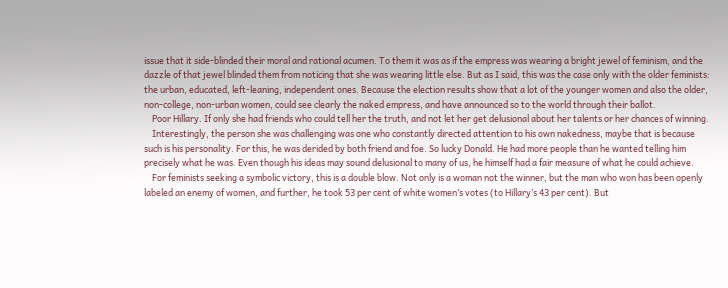issue that it side-blinded their moral and rational acumen. To them it was as if the empress was wearing a bright jewel of feminism, and the dazzle of that jewel blinded them from noticing that she was wearing little else. But as I said, this was the case only with the older feminists: the urban, educated, left-leaning, independent ones. Because the election results show that a lot of the younger women and also the older, non-college, non-urban women, could see clearly the naked empress, and have announced so to the world through their ballot.
    Poor Hillary. If only she had friends who could tell her the truth, and not let her get delusional about her talents or her chances of winning.
    Interestingly, the person she was challenging was one who constantly directed attention to his own nakedness, maybe that is because such is his personality. For this, he was derided by both friend and foe. So lucky Donald. He had more people than he wanted telling him precisely what he was. Even though his ideas may sound delusional to many of us, he himself had a fair measure of what he could achieve.
    For feminists seeking a symbolic victory, this is a double blow. Not only is a woman not the winner, but the man who won has been openly labeled an enemy of women, and further, he took 53 per cent of white women’s votes (to Hillary’s 43 per cent). But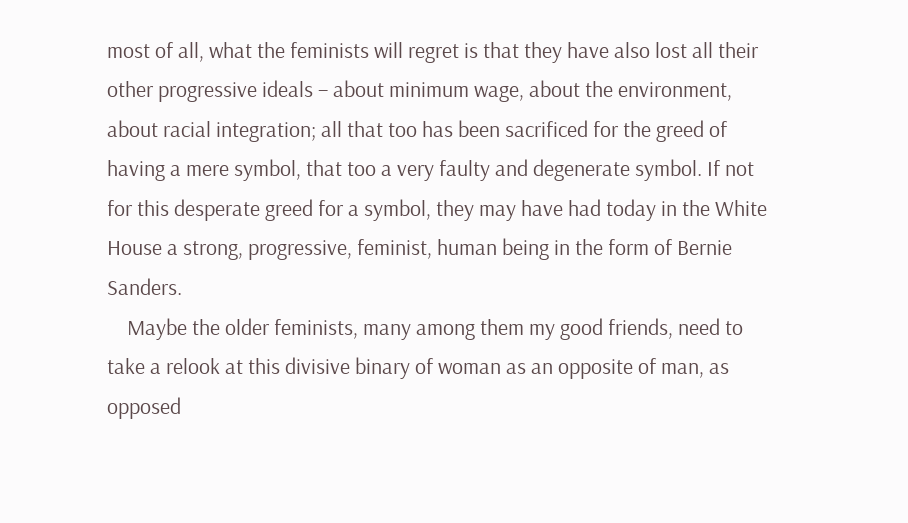most of all, what the feminists will regret is that they have also lost all their other progressive ideals – about minimum wage, about the environment, about racial integration; all that too has been sacrificed for the greed of having a mere symbol, that too a very faulty and degenerate symbol. If not for this desperate greed for a symbol, they may have had today in the White House a strong, progressive, feminist, human being in the form of Bernie Sanders.
    Maybe the older feminists, many among them my good friends, need to take a relook at this divisive binary of woman as an opposite of man, as opposed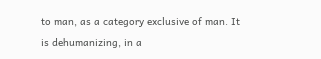to man, as a category exclusive of man. It is dehumanizing, in a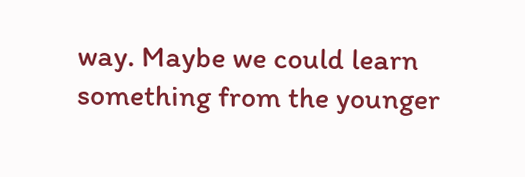way. Maybe we could learn something from the younger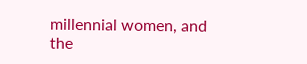millennial women, and the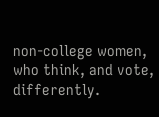non-college women, who think, and vote, differently.